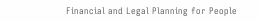Financial and Legal Planning for People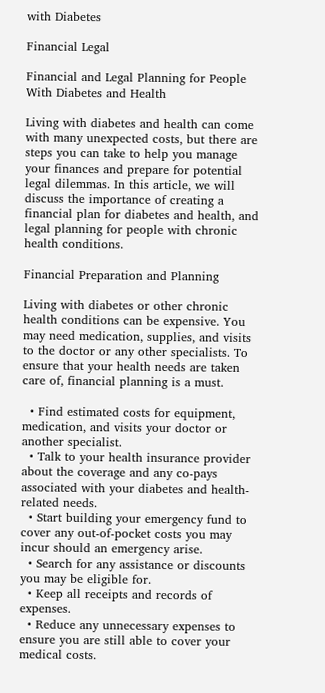with Diabetes

Financial Legal

Financial and Legal Planning for People With Diabetes and Health

Living with diabetes and health can come with many unexpected costs, but there are steps you can take to help you manage your finances and prepare for potential legal dilemmas. In this article, we will discuss the importance of creating a financial plan for diabetes and health, and legal planning for people with chronic health conditions.

Financial Preparation and Planning

Living with diabetes or other chronic health conditions can be expensive. You may need medication, supplies, and visits to the doctor or any other specialists. To ensure that your health needs are taken care of, financial planning is a must.

  • Find estimated costs for equipment, medication, and visits your doctor or another specialist.
  • Talk to your health insurance provider about the coverage and any co-pays associated with your diabetes and health-related needs.
  • Start building your emergency fund to cover any out-of-pocket costs you may incur should an emergency arise.
  • Search for any assistance or discounts you may be eligible for.
  • Keep all receipts and records of expenses.
  • Reduce any unnecessary expenses to ensure you are still able to cover your medical costs.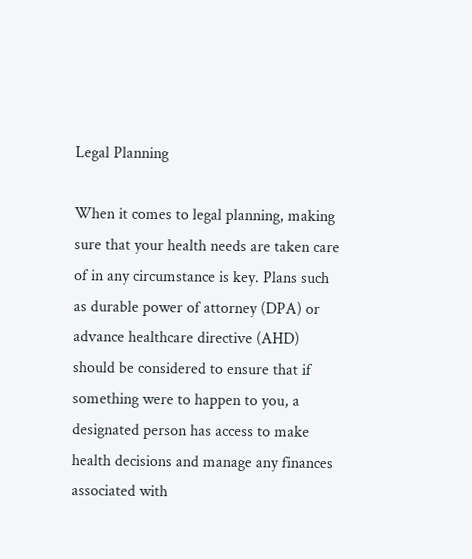Legal Planning

When it comes to legal planning, making sure that your health needs are taken care of in any circumstance is key. Plans such as durable power of attorney (DPA) or advance healthcare directive (AHD) should be considered to ensure that if something were to happen to you, a designated person has access to make health decisions and manage any finances associated with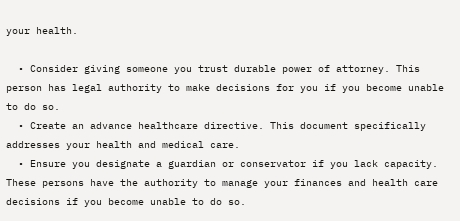your health.

  • Consider giving someone you trust durable power of attorney. This person has legal authority to make decisions for you if you become unable to do so.
  • Create an advance healthcare directive. This document specifically addresses your health and medical care.
  • Ensure you designate a guardian or conservator if you lack capacity. These persons have the authority to manage your finances and health care decisions if you become unable to do so.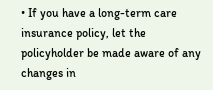• If you have a long-term care insurance policy, let the policyholder be made aware of any changes in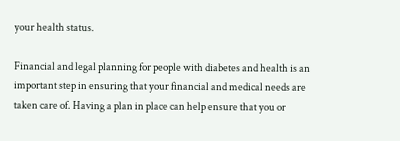your health status.

Financial and legal planning for people with diabetes and health is an important step in ensuring that your financial and medical needs are taken care of. Having a plan in place can help ensure that you or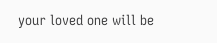your loved one will be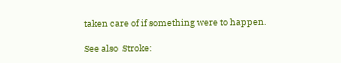taken care of if something were to happen.

See also  Stroke: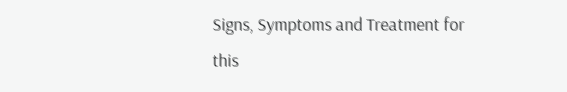Signs, Symptoms and Treatment for this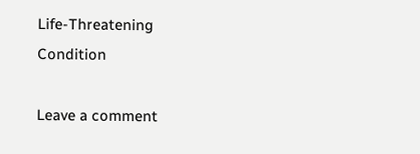Life-Threatening Condition

Leave a comment